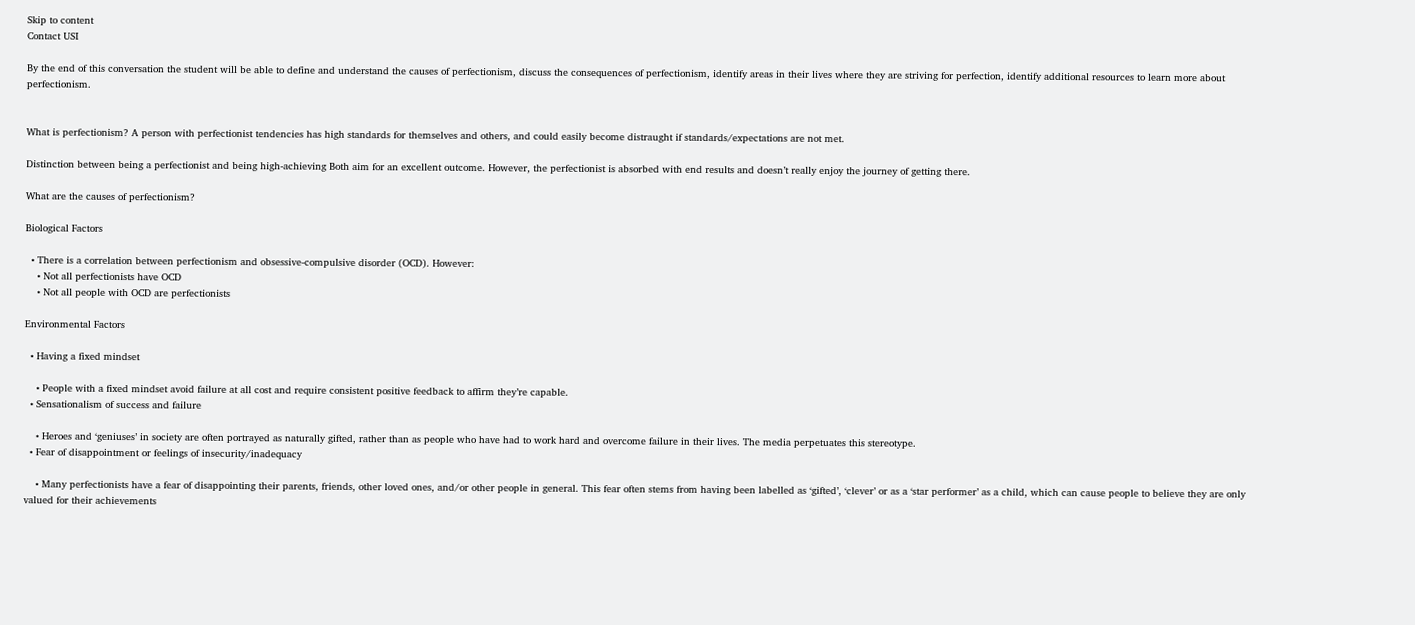Skip to content
Contact USI

By the end of this conversation the student will be able to define and understand the causes of perfectionism, discuss the consequences of perfectionism, identify areas in their lives where they are striving for perfection, identify additional resources to learn more about perfectionism.


What is perfectionism? A person with perfectionist tendencies has high standards for themselves and others, and could easily become distraught if standards/expectations are not met.

Distinction between being a perfectionist and being high-achieving Both aim for an excellent outcome. However, the perfectionist is absorbed with end results and doesn’t really enjoy the journey of getting there.

What are the causes of perfectionism?

Biological Factors

  • There is a correlation between perfectionism and obsessive-compulsive disorder (OCD). However:
    • Not all perfectionists have OCD
    • Not all people with OCD are perfectionists

Environmental Factors

  • Having a fixed mindset

    • People with a fixed mindset avoid failure at all cost and require consistent positive feedback to affirm they’re capable.
  • Sensationalism of success and failure

    • Heroes and ‘geniuses’ in society are often portrayed as naturally gifted, rather than as people who have had to work hard and overcome failure in their lives. The media perpetuates this stereotype.
  • Fear of disappointment or feelings of insecurity/inadequacy

    • Many perfectionists have a fear of disappointing their parents, friends, other loved ones, and/or other people in general. This fear often stems from having been labelled as ‘gifted’, ‘clever’ or as a ‘star performer’ as a child, which can cause people to believe they are only valued for their achievements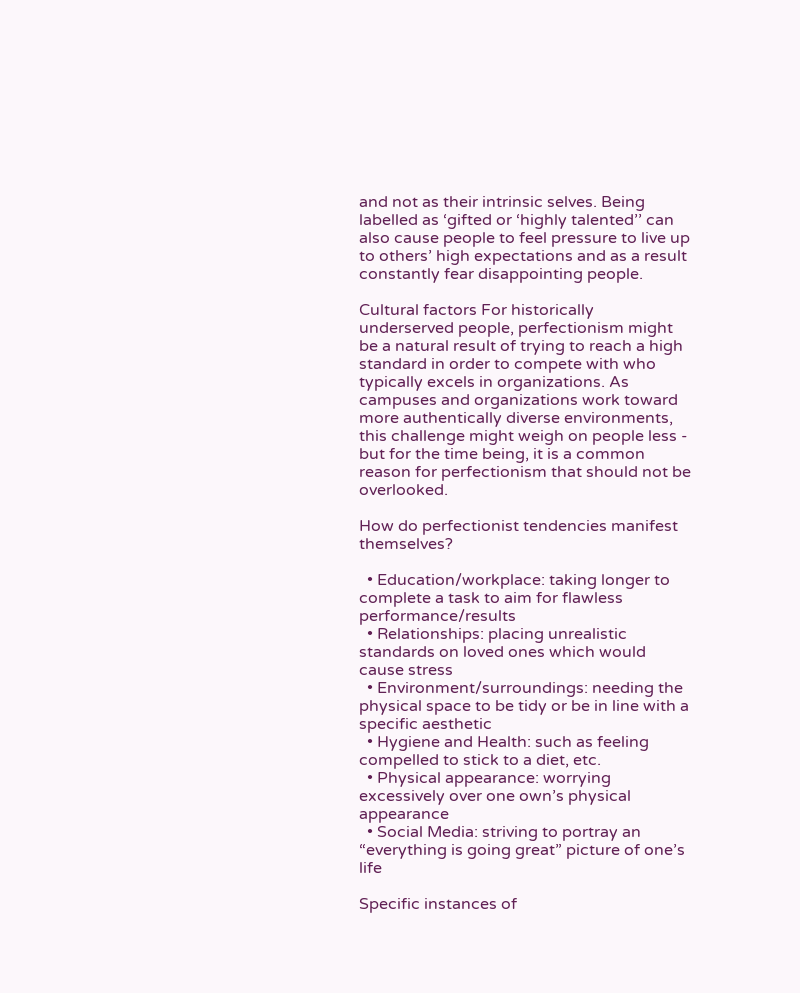and not as their intrinsic selves. Being labelled as ‘gifted or ‘highly talented’’ can also cause people to feel pressure to live up to others’ high expectations and as a result constantly fear disappointing people.

Cultural factors For historically underserved people, perfectionism might be a natural result of trying to reach a high standard in order to compete with who typically excels in organizations. As campuses and organizations work toward more authentically diverse environments, this challenge might weigh on people less - but for the time being, it is a common reason for perfectionism that should not be overlooked.

How do perfectionist tendencies manifest themselves?

  • Education/workplace: taking longer to complete a task to aim for flawless performance/results
  • Relationships: placing unrealistic standards on loved ones which would cause stress
  • Environment/surroundings: needing the physical space to be tidy or be in line with a specific aesthetic
  • Hygiene and Health: such as feeling compelled to stick to a diet, etc.
  • Physical appearance: worrying excessively over one own’s physical appearance
  • Social Media: striving to portray an “everything is going great” picture of one’s life

Specific instances of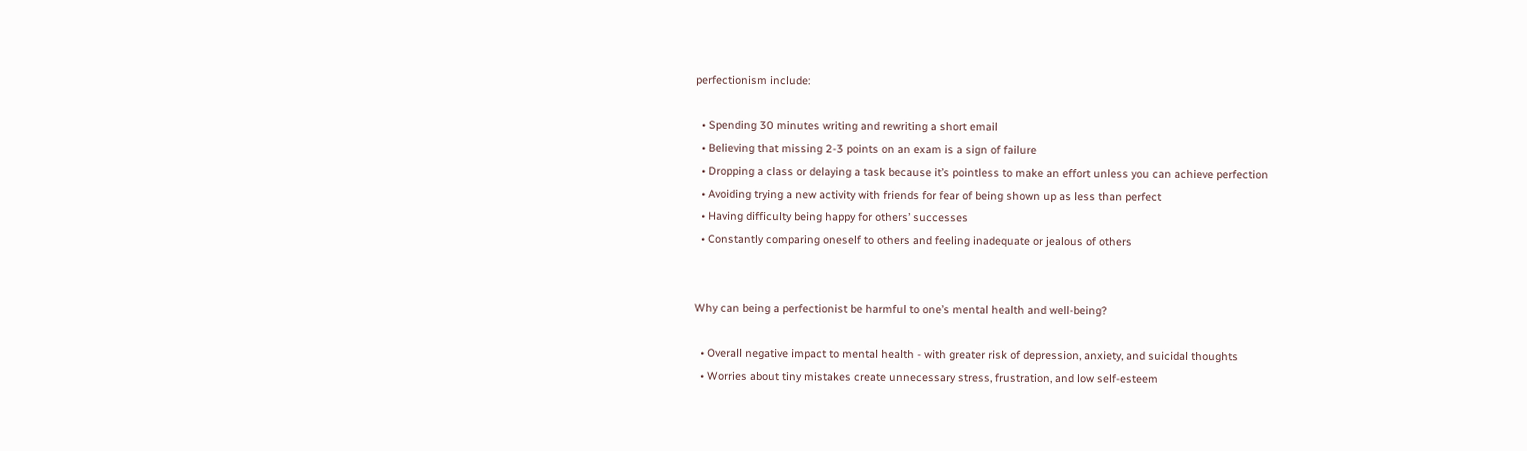perfectionism include:

  • Spending 30 minutes writing and rewriting a short email
  • Believing that missing 2-3 points on an exam is a sign of failure
  • Dropping a class or delaying a task because it’s pointless to make an effort unless you can achieve perfection
  • Avoiding trying a new activity with friends for fear of being shown up as less than perfect
  • Having difficulty being happy for others’ successes
  • Constantly comparing oneself to others and feeling inadequate or jealous of others


Why can being a perfectionist be harmful to one’s mental health and well-being?

  • Overall negative impact to mental health - with greater risk of depression, anxiety, and suicidal thoughts
  • Worries about tiny mistakes create unnecessary stress, frustration, and low self-esteem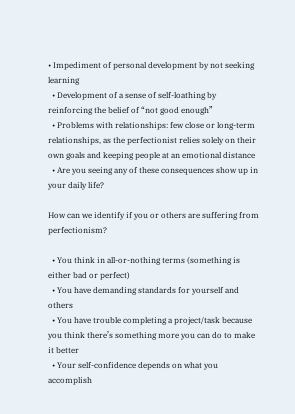• Impediment of personal development by not seeking learning
  • Development of a sense of self-loathing by reinforcing the belief of “not good enough”
  • Problems with relationships: few close or long-term relationships, as the perfectionist relies solely on their own goals and keeping people at an emotional distance
  • Are you seeing any of these consequences show up in your daily life?

How can we identify if you or others are suffering from perfectionism?

  • You think in all-or-nothing terms (something is either bad or perfect)
  • You have demanding standards for yourself and others
  • You have trouble completing a project/task because you think there’s something more you can do to make it better
  • Your self-confidence depends on what you accomplish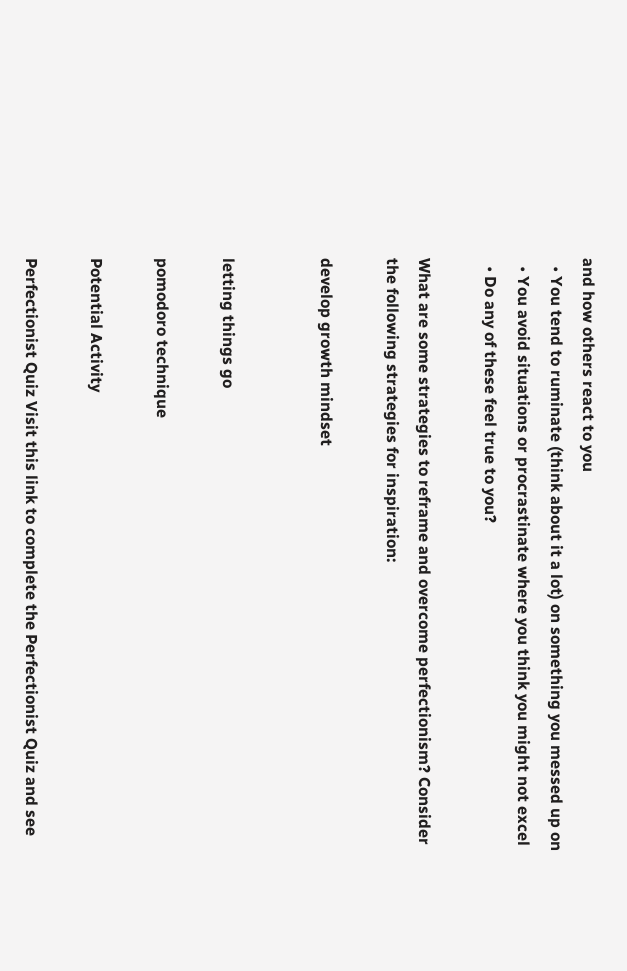and how others react to you
  • You tend to ruminate (think about it a lot) on something you messed up on
  • You avoid situations or procrastinate where you think you might not excel
  • Do any of these feel true to you?

What are some strategies to reframe and overcome perfectionism? Consider the following strategies for inspiration:

develop growth mindset


letting things go

pomodoro technique

Potential Activity

Perfectionist Quiz Visit this link to complete the Perfectionist Quiz and see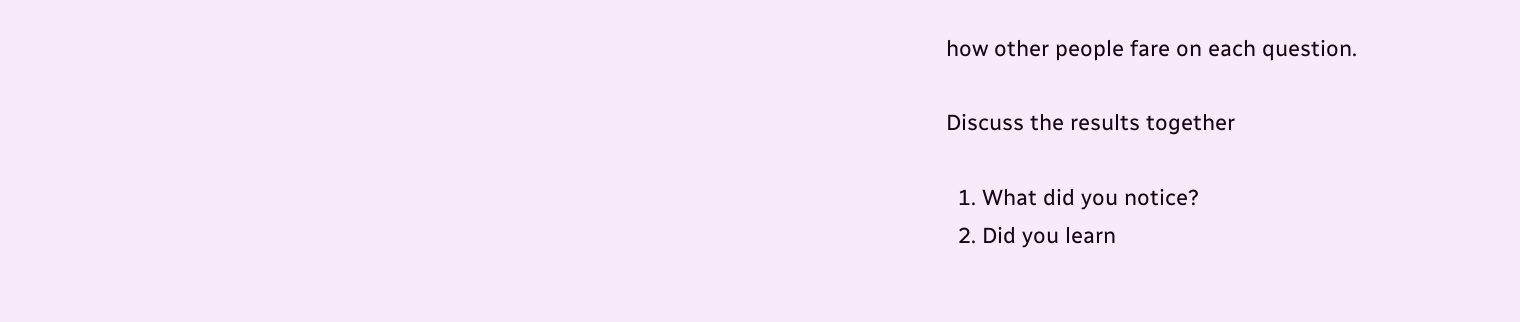how other people fare on each question.

Discuss the results together

  1. What did you notice?
  2. Did you learn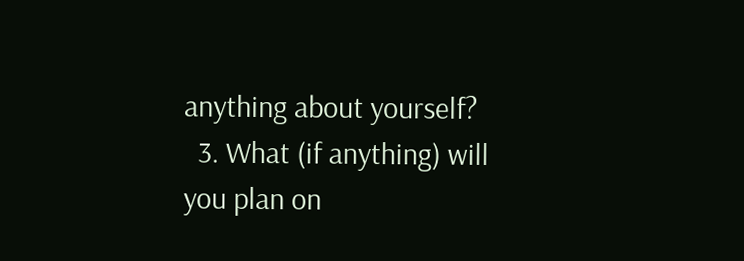anything about yourself?
  3. What (if anything) will you plan on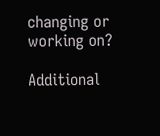changing or working on?

Additional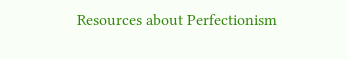Resources about Perfectionism